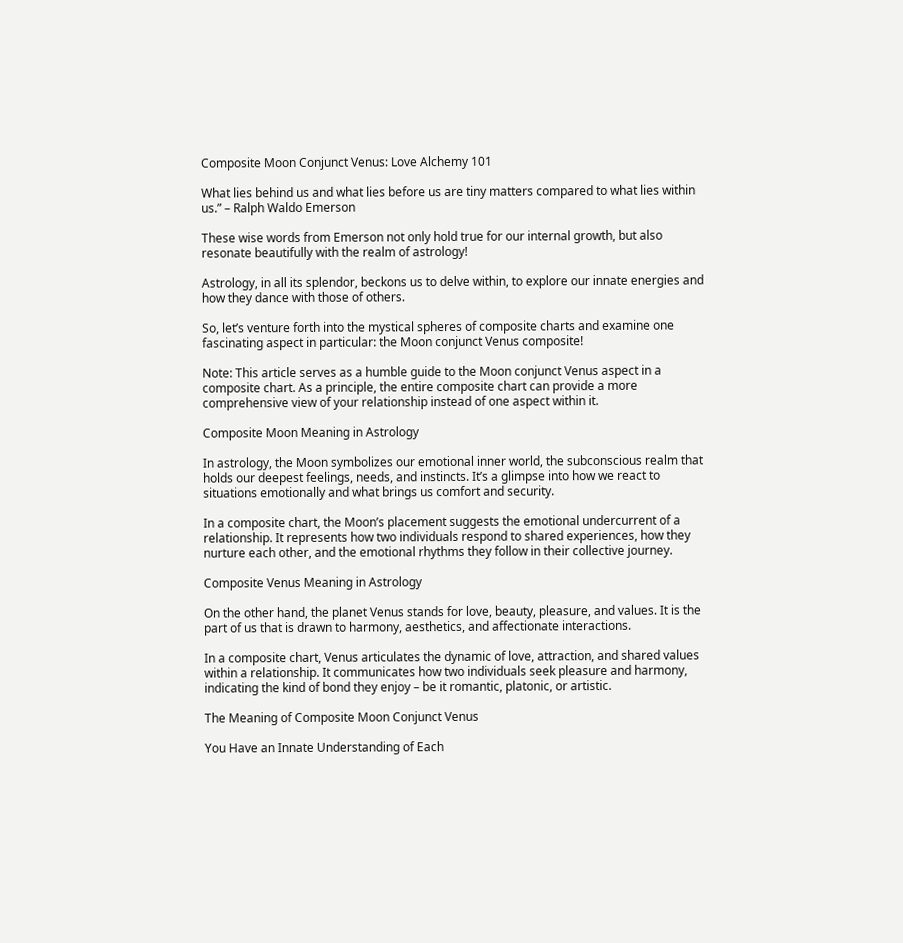Composite Moon Conjunct Venus: Love Alchemy 101

What lies behind us and what lies before us are tiny matters compared to what lies within us.” – Ralph Waldo Emerson

These wise words from Emerson not only hold true for our internal growth, but also resonate beautifully with the realm of astrology!

Astrology, in all its splendor, beckons us to delve within, to explore our innate energies and how they dance with those of others.

So, let’s venture forth into the mystical spheres of composite charts and examine one fascinating aspect in particular: the Moon conjunct Venus composite!

Note: This article serves as a humble guide to the Moon conjunct Venus aspect in a composite chart. As a principle, the entire composite chart can provide a more comprehensive view of your relationship instead of one aspect within it.

Composite Moon Meaning in Astrology

In astrology, the Moon symbolizes our emotional inner world, the subconscious realm that holds our deepest feelings, needs, and instincts. It’s a glimpse into how we react to situations emotionally and what brings us comfort and security.

In a composite chart, the Moon’s placement suggests the emotional undercurrent of a relationship. It represents how two individuals respond to shared experiences, how they nurture each other, and the emotional rhythms they follow in their collective journey.

Composite Venus Meaning in Astrology

On the other hand, the planet Venus stands for love, beauty, pleasure, and values. It is the part of us that is drawn to harmony, aesthetics, and affectionate interactions.

In a composite chart, Venus articulates the dynamic of love, attraction, and shared values within a relationship. It communicates how two individuals seek pleasure and harmony, indicating the kind of bond they enjoy – be it romantic, platonic, or artistic.

The Meaning of Composite Moon Conjunct Venus

You Have an Innate Understanding of Each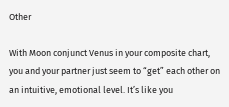Other

With Moon conjunct Venus in your composite chart, you and your partner just seem to “get” each other on an intuitive, emotional level. It’s like you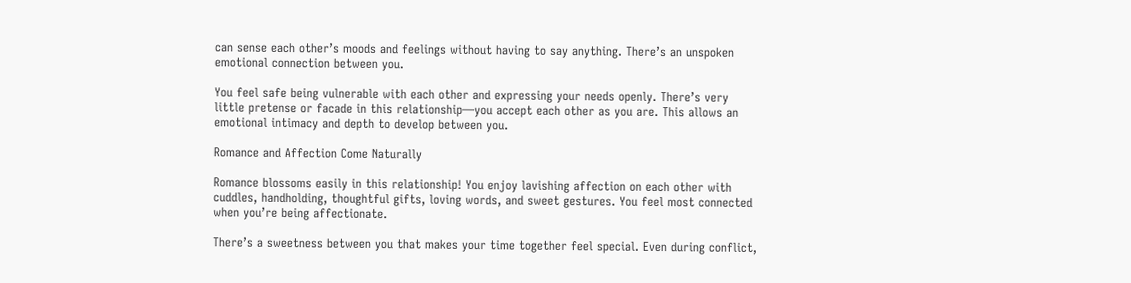can sense each other’s moods and feelings without having to say anything. There’s an unspoken emotional connection between you.

You feel safe being vulnerable with each other and expressing your needs openly. There’s very little pretense or facade in this relationship—you accept each other as you are. This allows an emotional intimacy and depth to develop between you.

Romance and Affection Come Naturally

Romance blossoms easily in this relationship! You enjoy lavishing affection on each other with cuddles, handholding, thoughtful gifts, loving words, and sweet gestures. You feel most connected when you’re being affectionate.

There’s a sweetness between you that makes your time together feel special. Even during conflict,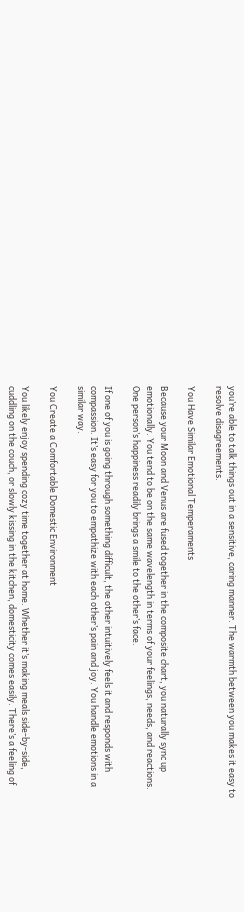you’re able to talk things out in a sensitive, caring manner. The warmth between you makes it easy to resolve disagreements.

You Have Similar Emotional Temperaments

Because your Moon and Venus are fused together in the composite chart, you naturally sync up emotionally. You tend to be on the same wavelength in terms of your feelings, needs, and reactions. One person’s happiness readily brings a smile to the other’s face.

If one of you is going through something difficult, the other intuitively feels it and responds with compassion. It’s easy for you to empathize with each other’s pain and joy. You handle emotions in a similar way.

You Create a Comfortable Domestic Environment

You likely enjoy spending cozy time together at home. Whether it’s making meals side-by-side, cuddling on the couch, or slowly kissing in the kitchen, domesticity comes easily. There’s a feeling of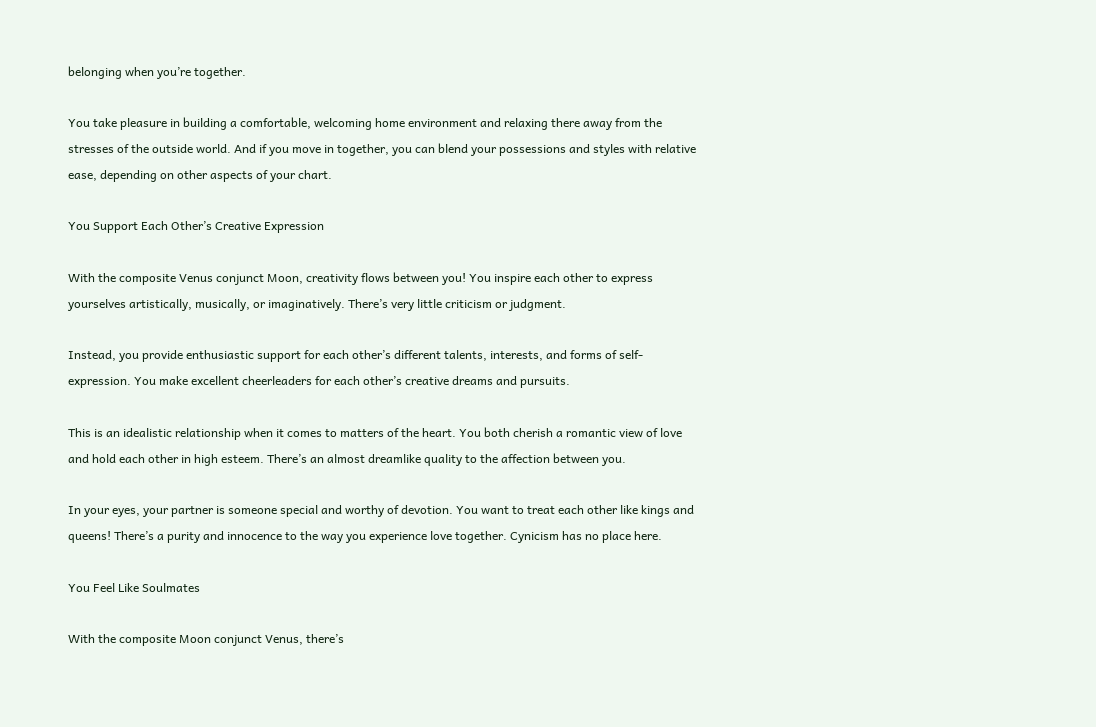belonging when you’re together.

You take pleasure in building a comfortable, welcoming home environment and relaxing there away from the stresses of the outside world. And if you move in together, you can blend your possessions and styles with relative ease, depending on other aspects of your chart.

You Support Each Other’s Creative Expression

With the composite Venus conjunct Moon, creativity flows between you! You inspire each other to express yourselves artistically, musically, or imaginatively. There’s very little criticism or judgment.

Instead, you provide enthusiastic support for each other’s different talents, interests, and forms of self-expression. You make excellent cheerleaders for each other’s creative dreams and pursuits.

This is an idealistic relationship when it comes to matters of the heart. You both cherish a romantic view of love and hold each other in high esteem. There’s an almost dreamlike quality to the affection between you.

In your eyes, your partner is someone special and worthy of devotion. You want to treat each other like kings and queens! There’s a purity and innocence to the way you experience love together. Cynicism has no place here.

You Feel Like Soulmates

With the composite Moon conjunct Venus, there’s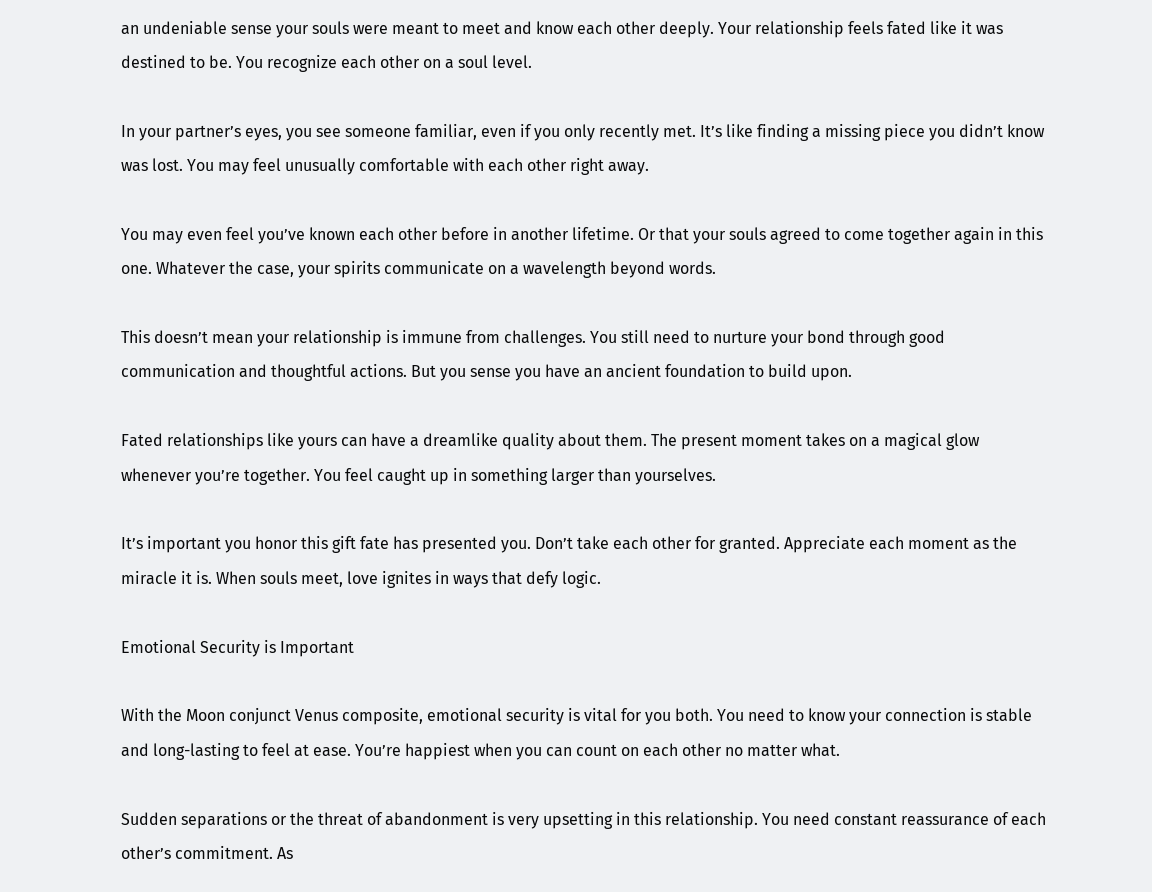an undeniable sense your souls were meant to meet and know each other deeply. Your relationship feels fated like it was destined to be. You recognize each other on a soul level.

In your partner’s eyes, you see someone familiar, even if you only recently met. It’s like finding a missing piece you didn’t know was lost. You may feel unusually comfortable with each other right away.

You may even feel you’ve known each other before in another lifetime. Or that your souls agreed to come together again in this one. Whatever the case, your spirits communicate on a wavelength beyond words.

This doesn’t mean your relationship is immune from challenges. You still need to nurture your bond through good communication and thoughtful actions. But you sense you have an ancient foundation to build upon.

Fated relationships like yours can have a dreamlike quality about them. The present moment takes on a magical glow whenever you’re together. You feel caught up in something larger than yourselves.

It’s important you honor this gift fate has presented you. Don’t take each other for granted. Appreciate each moment as the miracle it is. When souls meet, love ignites in ways that defy logic.

Emotional Security is Important

With the Moon conjunct Venus composite, emotional security is vital for you both. You need to know your connection is stable and long-lasting to feel at ease. You’re happiest when you can count on each other no matter what.

Sudden separations or the threat of abandonment is very upsetting in this relationship. You need constant reassurance of each other’s commitment. As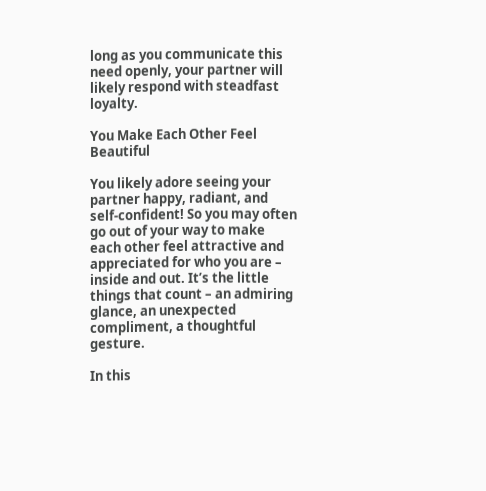long as you communicate this need openly, your partner will likely respond with steadfast loyalty.

You Make Each Other Feel Beautiful

You likely adore seeing your partner happy, radiant, and self-confident! So you may often go out of your way to make each other feel attractive and appreciated for who you are – inside and out. It’s the little things that count – an admiring glance, an unexpected compliment, a thoughtful gesture.

In this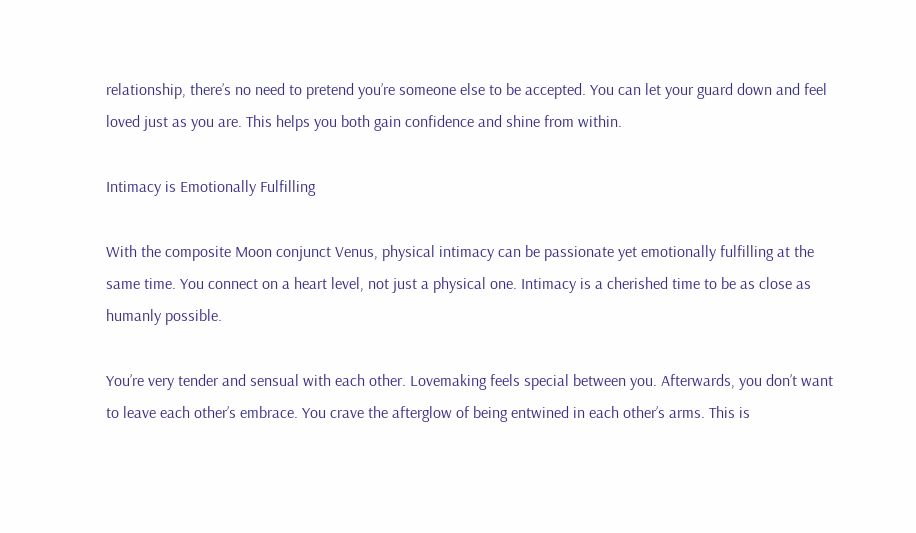relationship, there’s no need to pretend you’re someone else to be accepted. You can let your guard down and feel loved just as you are. This helps you both gain confidence and shine from within.

Intimacy is Emotionally Fulfilling

With the composite Moon conjunct Venus, physical intimacy can be passionate yet emotionally fulfilling at the same time. You connect on a heart level, not just a physical one. Intimacy is a cherished time to be as close as humanly possible.

You’re very tender and sensual with each other. Lovemaking feels special between you. Afterwards, you don’t want to leave each other’s embrace. You crave the afterglow of being entwined in each other’s arms. This is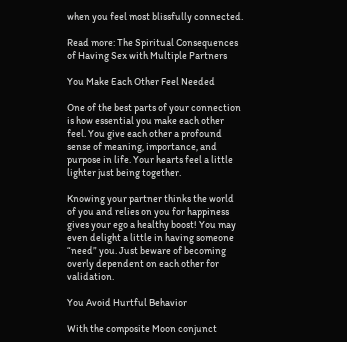when you feel most blissfully connected.

Read more: The Spiritual Consequences of Having Sex with Multiple Partners

You Make Each Other Feel Needed

One of the best parts of your connection is how essential you make each other feel. You give each other a profound sense of meaning, importance, and purpose in life. Your hearts feel a little lighter just being together.

Knowing your partner thinks the world of you and relies on you for happiness gives your ego a healthy boost! You may even delight a little in having someone “need” you. Just beware of becoming overly dependent on each other for validation.

You Avoid Hurtful Behavior

With the composite Moon conjunct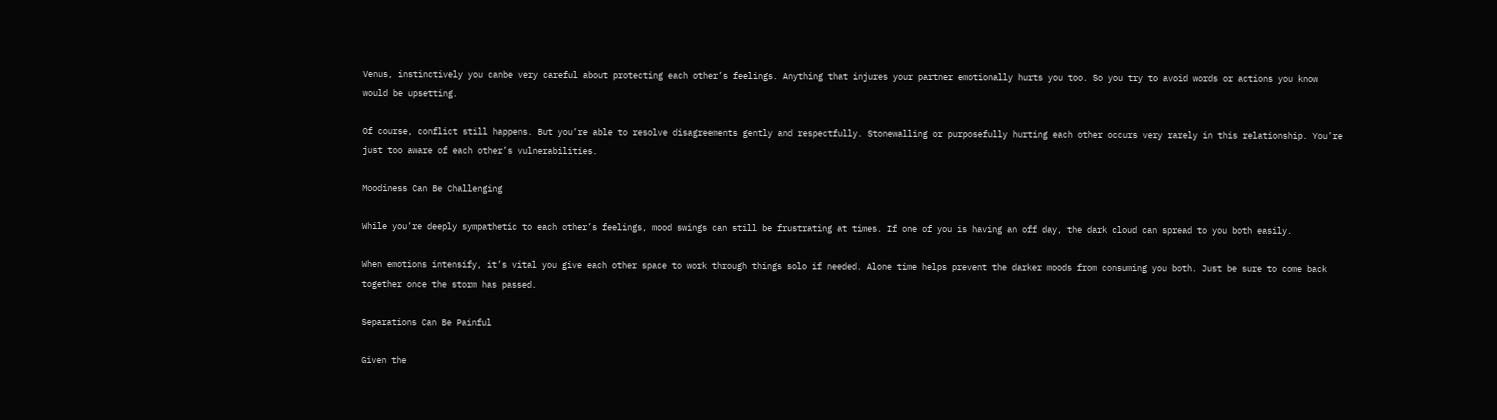Venus, instinctively you canbe very careful about protecting each other’s feelings. Anything that injures your partner emotionally hurts you too. So you try to avoid words or actions you know would be upsetting.

Of course, conflict still happens. But you’re able to resolve disagreements gently and respectfully. Stonewalling or purposefully hurting each other occurs very rarely in this relationship. You’re just too aware of each other’s vulnerabilities.

Moodiness Can Be Challenging

While you’re deeply sympathetic to each other’s feelings, mood swings can still be frustrating at times. If one of you is having an off day, the dark cloud can spread to you both easily.

When emotions intensify, it’s vital you give each other space to work through things solo if needed. Alone time helps prevent the darker moods from consuming you both. Just be sure to come back together once the storm has passed.

Separations Can Be Painful

Given the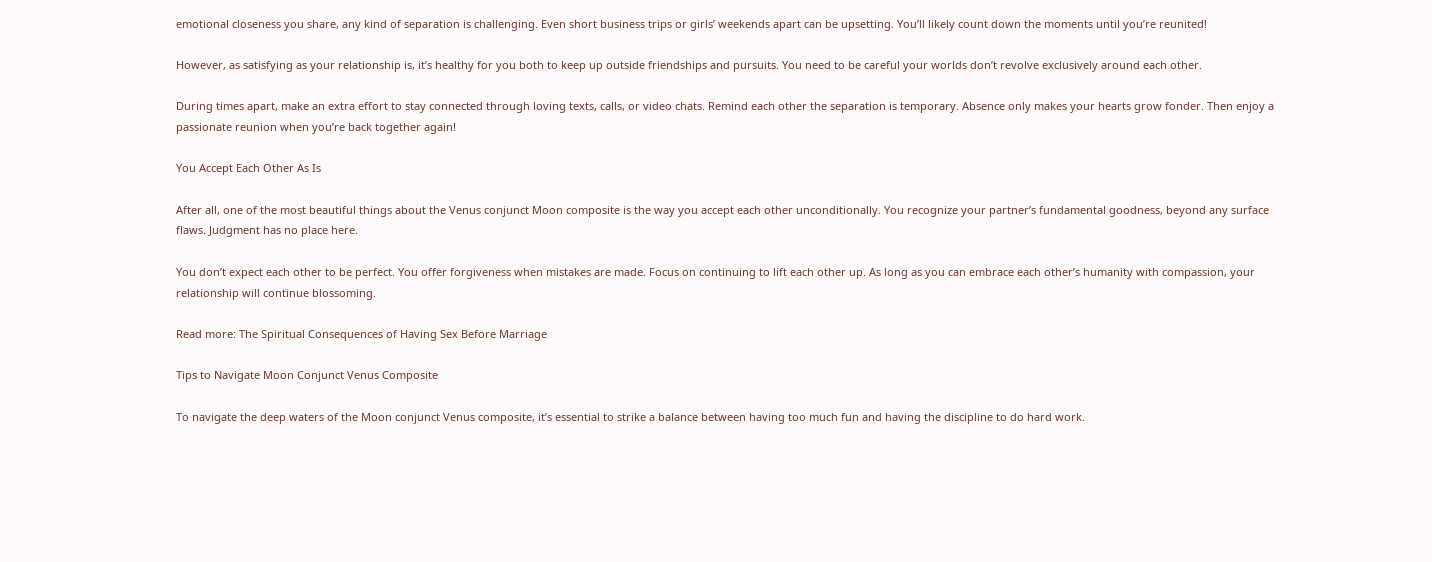emotional closeness you share, any kind of separation is challenging. Even short business trips or girls’ weekends apart can be upsetting. You’ll likely count down the moments until you’re reunited!

However, as satisfying as your relationship is, it’s healthy for you both to keep up outside friendships and pursuits. You need to be careful your worlds don’t revolve exclusively around each other.

During times apart, make an extra effort to stay connected through loving texts, calls, or video chats. Remind each other the separation is temporary. Absence only makes your hearts grow fonder. Then enjoy a passionate reunion when you’re back together again!

You Accept Each Other As Is

After all, one of the most beautiful things about the Venus conjunct Moon composite is the way you accept each other unconditionally. You recognize your partner’s fundamental goodness, beyond any surface flaws. Judgment has no place here.

You don’t expect each other to be perfect. You offer forgiveness when mistakes are made. Focus on continuing to lift each other up. As long as you can embrace each other’s humanity with compassion, your relationship will continue blossoming.

Read more: The Spiritual Consequences of Having Sex Before Marriage

Tips to Navigate Moon Conjunct Venus Composite

To navigate the deep waters of the Moon conjunct Venus composite, it’s essential to strike a balance between having too much fun and having the discipline to do hard work.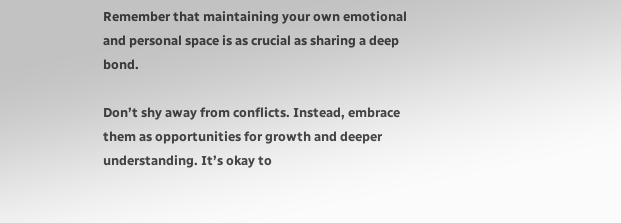Remember that maintaining your own emotional and personal space is as crucial as sharing a deep bond.

Don’t shy away from conflicts. Instead, embrace them as opportunities for growth and deeper understanding. It’s okay to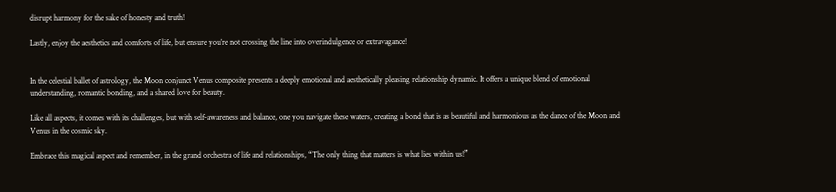disrupt harmony for the sake of honesty and truth!

Lastly, enjoy the aesthetics and comforts of life, but ensure you’re not crossing the line into overindulgence or extravagance!


In the celestial ballet of astrology, the Moon conjunct Venus composite presents a deeply emotional and aesthetically pleasing relationship dynamic. It offers a unique blend of emotional understanding, romantic bonding, and a shared love for beauty.

Like all aspects, it comes with its challenges, but with self-awareness and balance, one you navigate these waters, creating a bond that is as beautiful and harmonious as the dance of the Moon and Venus in the cosmic sky.

Embrace this magical aspect and remember, in the grand orchestra of life and relationships, “The only thing that matters is what lies within us!”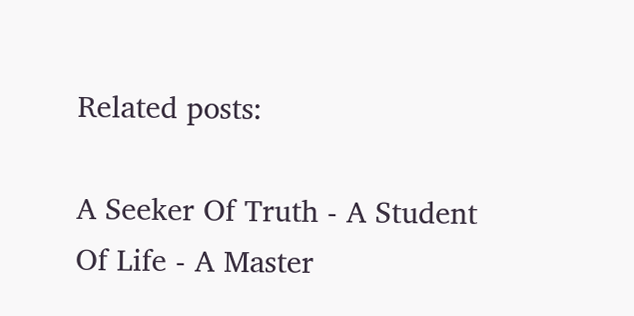Related posts:

A Seeker Of Truth - A Student Of Life - A Master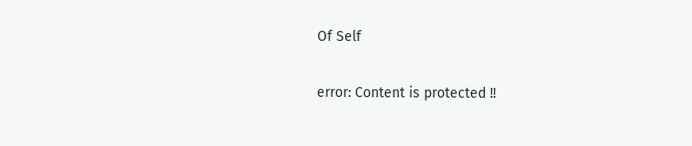Of Self

error: Content is protected !!